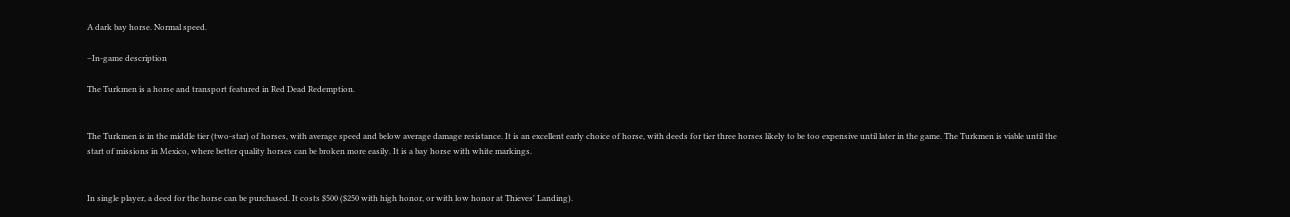A dark bay horse. Normal speed.

–In-game description

The Turkmen is a horse and transport featured in Red Dead Redemption.


The Turkmen is in the middle tier (two-star) of horses, with average speed and below average damage resistance. It is an excellent early choice of horse, with deeds for tier three horses likely to be too expensive until later in the game. The Turkmen is viable until the start of missions in Mexico, where better quality horses can be broken more easily. It is a bay horse with white markings.


In single player, a deed for the horse can be purchased. It costs $500 ($250 with high honor, or with low honor at Thieves' Landing).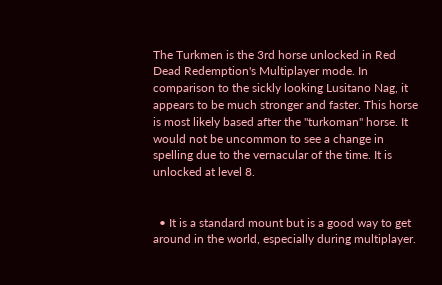The Turkmen is the 3rd horse unlocked in Red Dead Redemption's Multiplayer mode. In comparison to the sickly looking Lusitano Nag, it appears to be much stronger and faster. This horse is most likely based after the "turkoman" horse. It would not be uncommon to see a change in spelling due to the vernacular of the time. It is unlocked at level 8.


  • It is a standard mount but is a good way to get around in the world, especially during multiplayer.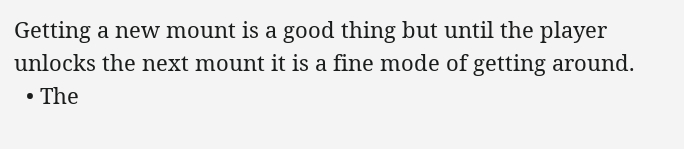Getting a new mount is a good thing but until the player unlocks the next mount it is a fine mode of getting around.
  • The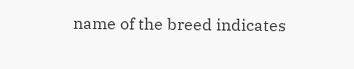name of the breed indicates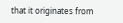that it originates from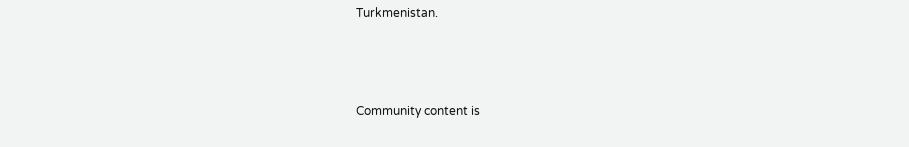Turkmenistan.



Community content is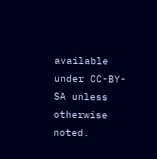available under CC-BY-SA unless otherwise noted.